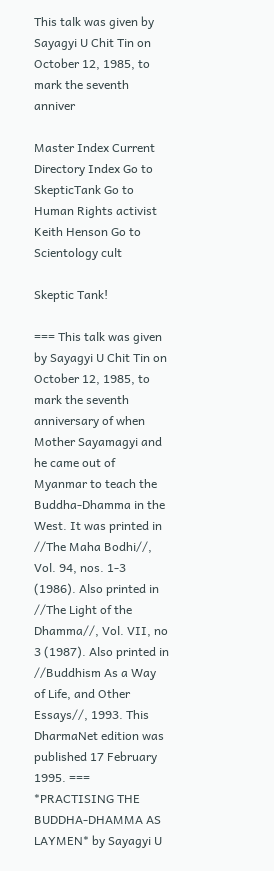This talk was given by Sayagyi U Chit Tin on October 12, 1985, to mark the seventh anniver

Master Index Current Directory Index Go to SkepticTank Go to Human Rights activist Keith Henson Go to Scientology cult

Skeptic Tank!

=== This talk was given by Sayagyi U Chit Tin on October 12, 1985, to mark the seventh anniversary of when Mother Sayamagyi and he came out of Myanmar to teach the Buddha-Dhamma in the West. It was printed in //The Maha Bodhi//, Vol. 94, nos. 1-3 (1986). Also printed in //The Light of the Dhamma//, Vol. VII, no 3 (1987). Also printed in //Buddhism As a Way of Life, and Other Essays//, 1993. This DharmaNet edition was published 17 February 1995. === *PRACTISING THE BUDDHA-DHAMMA AS LAYMEN* by Sayagyi U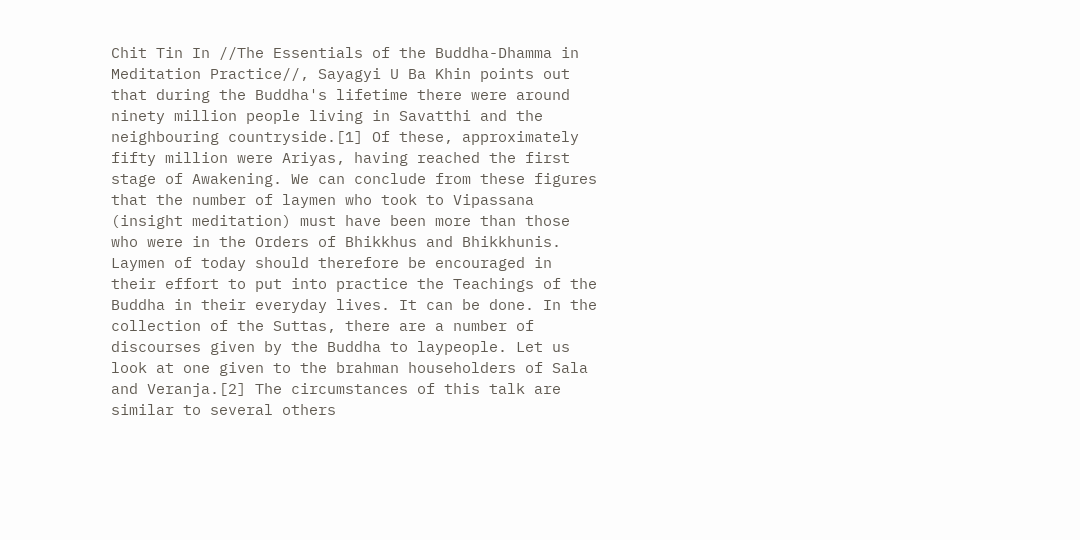Chit Tin In //The Essentials of the Buddha-Dhamma in Meditation Practice//, Sayagyi U Ba Khin points out that during the Buddha's lifetime there were around ninety million people living in Savatthi and the neighbouring countryside.[1] Of these, approximately fifty million were Ariyas, having reached the first stage of Awakening. We can conclude from these figures that the number of laymen who took to Vipassana (insight meditation) must have been more than those who were in the Orders of Bhikkhus and Bhikkhunis. Laymen of today should therefore be encouraged in their effort to put into practice the Teachings of the Buddha in their everyday lives. It can be done. In the collection of the Suttas, there are a number of discourses given by the Buddha to laypeople. Let us look at one given to the brahman householders of Sala and Veranja.[2] The circumstances of this talk are similar to several others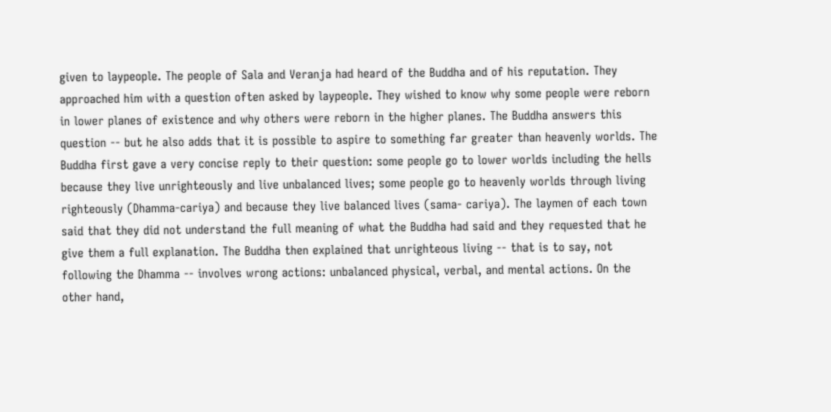given to laypeople. The people of Sala and Veranja had heard of the Buddha and of his reputation. They approached him with a question often asked by laypeople. They wished to know why some people were reborn in lower planes of existence and why others were reborn in the higher planes. The Buddha answers this question -- but he also adds that it is possible to aspire to something far greater than heavenly worlds. The Buddha first gave a very concise reply to their question: some people go to lower worlds including the hells because they live unrighteously and live unbalanced lives; some people go to heavenly worlds through living righteously (Dhamma-cariya) and because they live balanced lives (sama- cariya). The laymen of each town said that they did not understand the full meaning of what the Buddha had said and they requested that he give them a full explanation. The Buddha then explained that unrighteous living -- that is to say, not following the Dhamma -- involves wrong actions: unbalanced physical, verbal, and mental actions. On the other hand,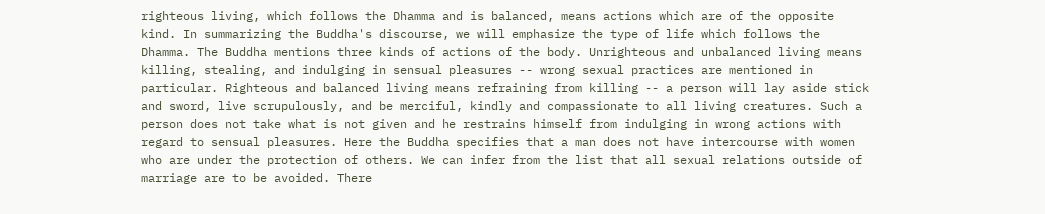righteous living, which follows the Dhamma and is balanced, means actions which are of the opposite kind. In summarizing the Buddha's discourse, we will emphasize the type of life which follows the Dhamma. The Buddha mentions three kinds of actions of the body. Unrighteous and unbalanced living means killing, stealing, and indulging in sensual pleasures -- wrong sexual practices are mentioned in particular. Righteous and balanced living means refraining from killing -- a person will lay aside stick and sword, live scrupulously, and be merciful, kindly and compassionate to all living creatures. Such a person does not take what is not given and he restrains himself from indulging in wrong actions with regard to sensual pleasures. Here the Buddha specifies that a man does not have intercourse with women who are under the protection of others. We can infer from the list that all sexual relations outside of marriage are to be avoided. There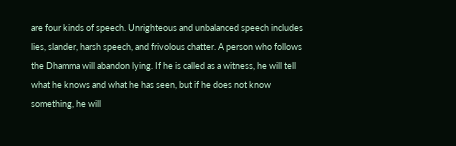are four kinds of speech. Unrighteous and unbalanced speech includes lies, slander, harsh speech, and frivolous chatter. A person who follows the Dhamma will abandon lying. If he is called as a witness, he will tell what he knows and what he has seen, but if he does not know something, he will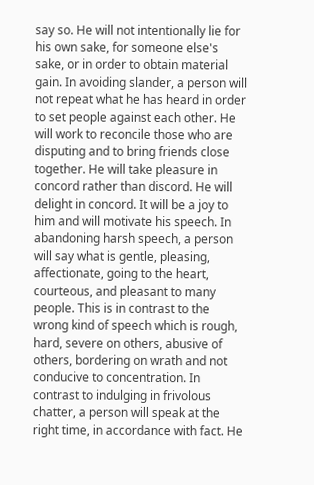say so. He will not intentionally lie for his own sake, for someone else's sake, or in order to obtain material gain. In avoiding slander, a person will not repeat what he has heard in order to set people against each other. He will work to reconcile those who are disputing and to bring friends close together. He will take pleasure in concord rather than discord. He will delight in concord. It will be a joy to him and will motivate his speech. In abandoning harsh speech, a person will say what is gentle, pleasing, affectionate, going to the heart, courteous, and pleasant to many people. This is in contrast to the wrong kind of speech which is rough, hard, severe on others, abusive of others, bordering on wrath and not conducive to concentration. In contrast to indulging in frivolous chatter, a person will speak at the right time, in accordance with fact. He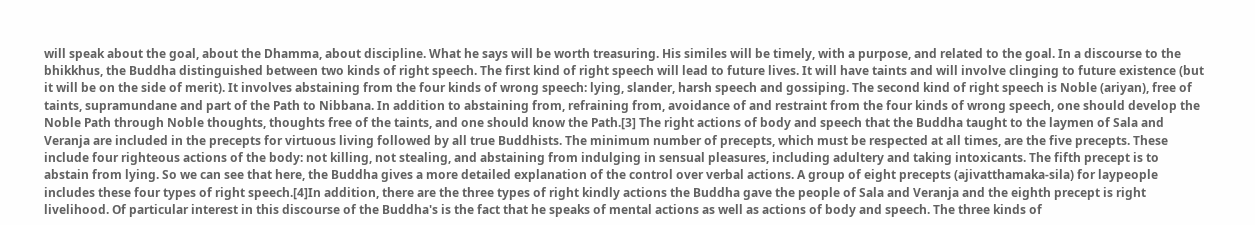will speak about the goal, about the Dhamma, about discipline. What he says will be worth treasuring. His similes will be timely, with a purpose, and related to the goal. In a discourse to the bhikkhus, the Buddha distinguished between two kinds of right speech. The first kind of right speech will lead to future lives. It will have taints and will involve clinging to future existence (but it will be on the side of merit). It involves abstaining from the four kinds of wrong speech: lying, slander, harsh speech and gossiping. The second kind of right speech is Noble (ariyan), free of taints, supramundane and part of the Path to Nibbana. In addition to abstaining from, refraining from, avoidance of and restraint from the four kinds of wrong speech, one should develop the Noble Path through Noble thoughts, thoughts free of the taints, and one should know the Path.[3] The right actions of body and speech that the Buddha taught to the laymen of Sala and Veranja are included in the precepts for virtuous living followed by all true Buddhists. The minimum number of precepts, which must be respected at all times, are the five precepts. These include four righteous actions of the body: not killing, not stealing, and abstaining from indulging in sensual pleasures, including adultery and taking intoxicants. The fifth precept is to abstain from lying. So we can see that here, the Buddha gives a more detailed explanation of the control over verbal actions. A group of eight precepts (ajivatthamaka-sila) for laypeople includes these four types of right speech.[4]In addition, there are the three types of right kindly actions the Buddha gave the people of Sala and Veranja and the eighth precept is right livelihood. Of particular interest in this discourse of the Buddha's is the fact that he speaks of mental actions as well as actions of body and speech. The three kinds of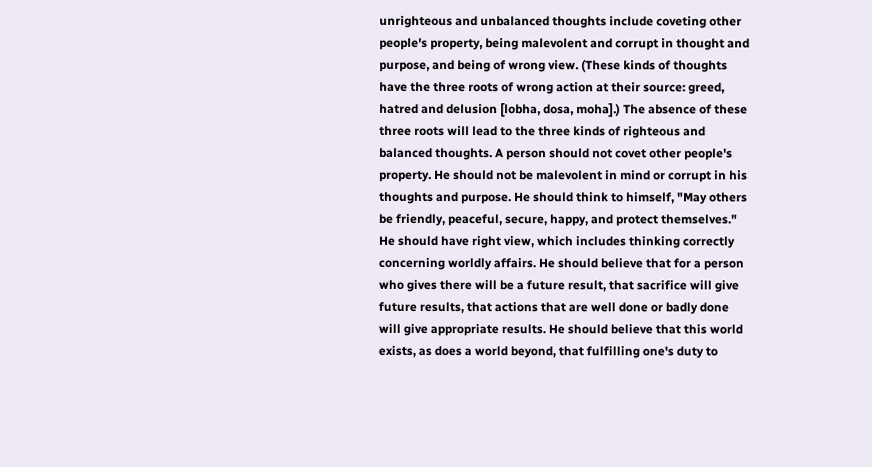unrighteous and unbalanced thoughts include coveting other people's property, being malevolent and corrupt in thought and purpose, and being of wrong view. (These kinds of thoughts have the three roots of wrong action at their source: greed, hatred and delusion [lobha, dosa, moha].) The absence of these three roots will lead to the three kinds of righteous and balanced thoughts. A person should not covet other people's property. He should not be malevolent in mind or corrupt in his thoughts and purpose. He should think to himself, "May others be friendly, peaceful, secure, happy, and protect themselves." He should have right view, which includes thinking correctly concerning worldly affairs. He should believe that for a person who gives there will be a future result, that sacrifice will give future results, that actions that are well done or badly done will give appropriate results. He should believe that this world exists, as does a world beyond, that fulfilling one's duty to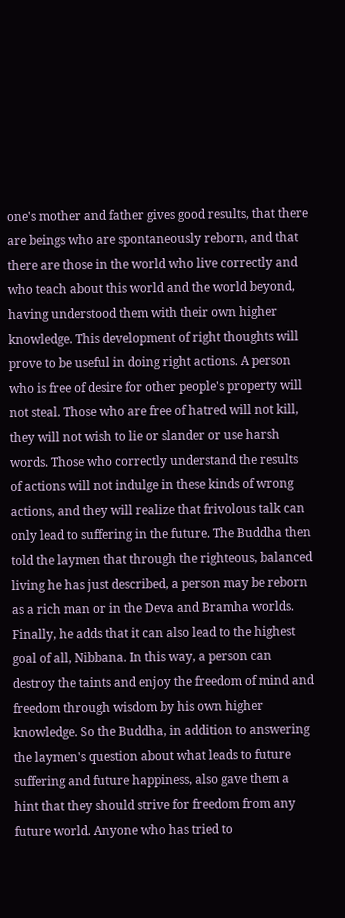one's mother and father gives good results, that there are beings who are spontaneously reborn, and that there are those in the world who live correctly and who teach about this world and the world beyond, having understood them with their own higher knowledge. This development of right thoughts will prove to be useful in doing right actions. A person who is free of desire for other people's property will not steal. Those who are free of hatred will not kill, they will not wish to lie or slander or use harsh words. Those who correctly understand the results of actions will not indulge in these kinds of wrong actions, and they will realize that frivolous talk can only lead to suffering in the future. The Buddha then told the laymen that through the righteous, balanced living he has just described, a person may be reborn as a rich man or in the Deva and Bramha worlds. Finally, he adds that it can also lead to the highest goal of all, Nibbana. In this way, a person can destroy the taints and enjoy the freedom of mind and freedom through wisdom by his own higher knowledge. So the Buddha, in addition to answering the laymen's question about what leads to future suffering and future happiness, also gave them a hint that they should strive for freedom from any future world. Anyone who has tried to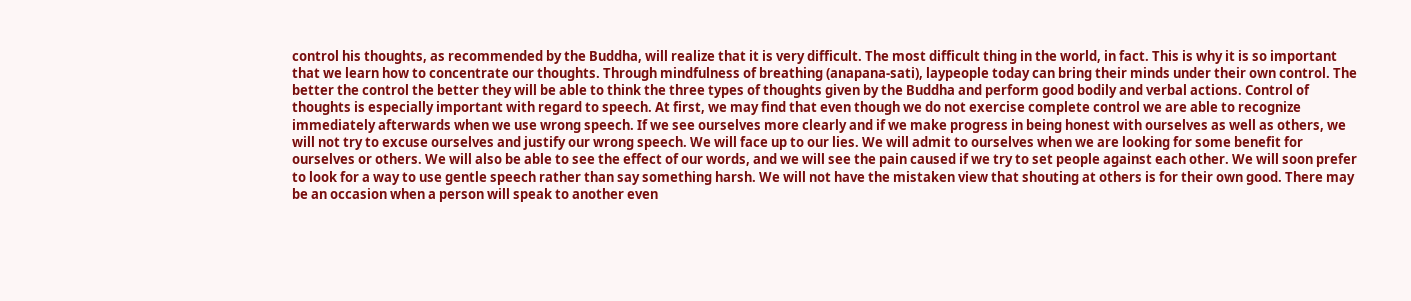control his thoughts, as recommended by the Buddha, will realize that it is very difficult. The most difficult thing in the world, in fact. This is why it is so important that we learn how to concentrate our thoughts. Through mindfulness of breathing (anapana-sati), laypeople today can bring their minds under their own control. The better the control the better they will be able to think the three types of thoughts given by the Buddha and perform good bodily and verbal actions. Control of thoughts is especially important with regard to speech. At first, we may find that even though we do not exercise complete control we are able to recognize immediately afterwards when we use wrong speech. If we see ourselves more clearly and if we make progress in being honest with ourselves as well as others, we will not try to excuse ourselves and justify our wrong speech. We will face up to our lies. We will admit to ourselves when we are looking for some benefit for ourselves or others. We will also be able to see the effect of our words, and we will see the pain caused if we try to set people against each other. We will soon prefer to look for a way to use gentle speech rather than say something harsh. We will not have the mistaken view that shouting at others is for their own good. There may be an occasion when a person will speak to another even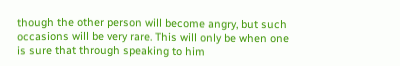though the other person will become angry, but such occasions will be very rare. This will only be when one is sure that through speaking to him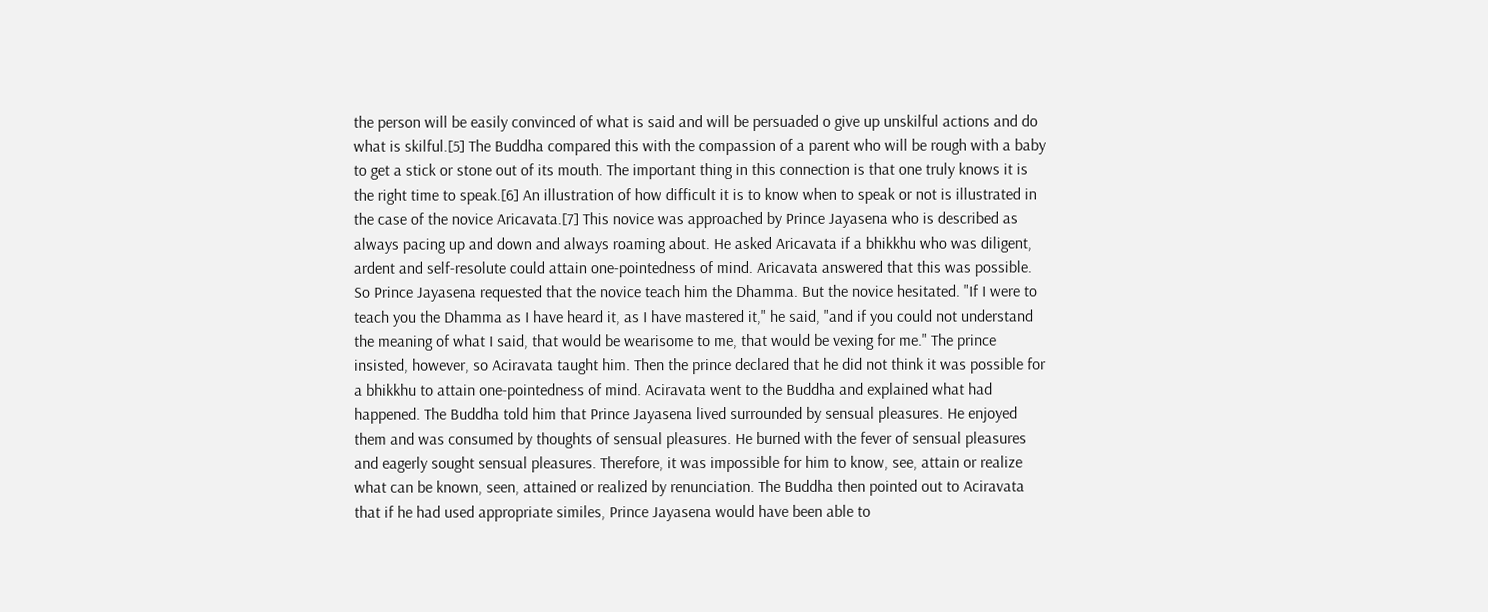the person will be easily convinced of what is said and will be persuaded o give up unskilful actions and do what is skilful.[5] The Buddha compared this with the compassion of a parent who will be rough with a baby to get a stick or stone out of its mouth. The important thing in this connection is that one truly knows it is the right time to speak.[6] An illustration of how difficult it is to know when to speak or not is illustrated in the case of the novice Aricavata.[7] This novice was approached by Prince Jayasena who is described as always pacing up and down and always roaming about. He asked Aricavata if a bhikkhu who was diligent, ardent and self-resolute could attain one-pointedness of mind. Aricavata answered that this was possible. So Prince Jayasena requested that the novice teach him the Dhamma. But the novice hesitated. "If I were to teach you the Dhamma as I have heard it, as I have mastered it," he said, "and if you could not understand the meaning of what I said, that would be wearisome to me, that would be vexing for me." The prince insisted, however, so Aciravata taught him. Then the prince declared that he did not think it was possible for a bhikkhu to attain one-pointedness of mind. Aciravata went to the Buddha and explained what had happened. The Buddha told him that Prince Jayasena lived surrounded by sensual pleasures. He enjoyed them and was consumed by thoughts of sensual pleasures. He burned with the fever of sensual pleasures and eagerly sought sensual pleasures. Therefore, it was impossible for him to know, see, attain or realize what can be known, seen, attained or realized by renunciation. The Buddha then pointed out to Aciravata that if he had used appropriate similes, Prince Jayasena would have been able to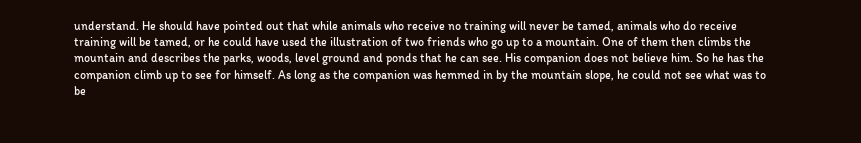understand. He should have pointed out that while animals who receive no training will never be tamed, animals who do receive training will be tamed, or he could have used the illustration of two friends who go up to a mountain. One of them then climbs the mountain and describes the parks, woods, level ground and ponds that he can see. His companion does not believe him. So he has the companion climb up to see for himself. As long as the companion was hemmed in by the mountain slope, he could not see what was to be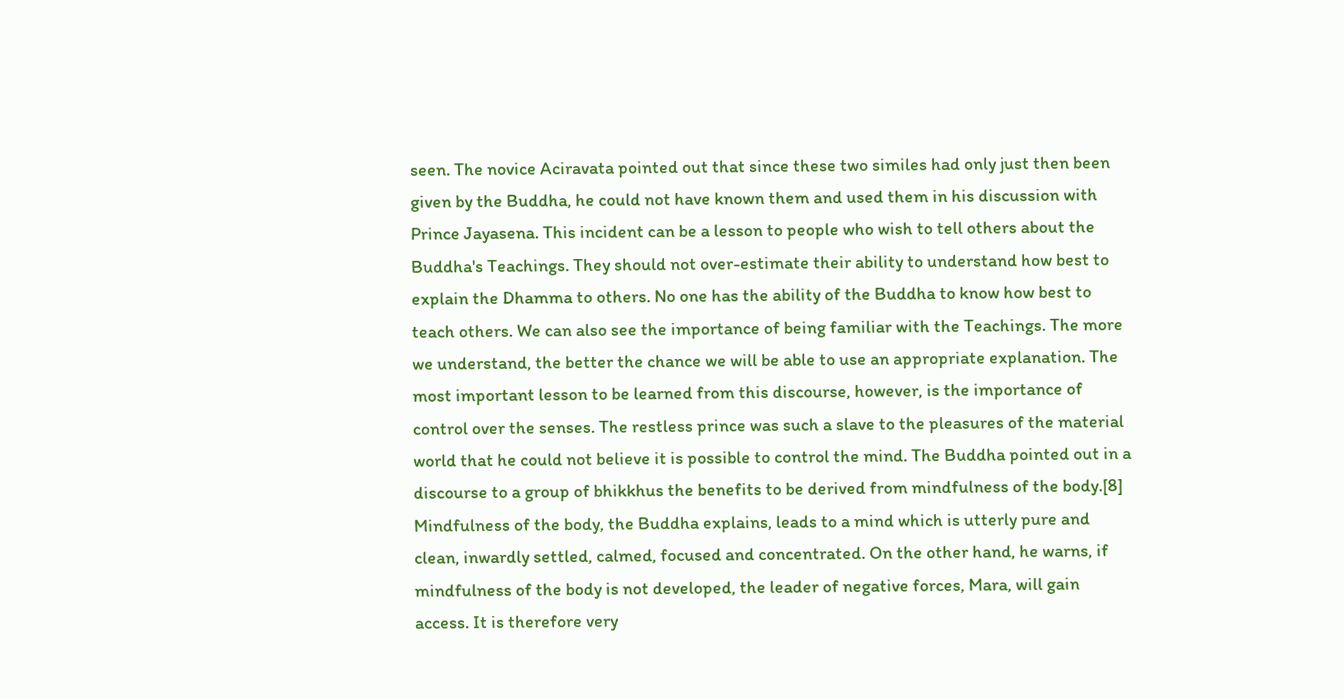seen. The novice Aciravata pointed out that since these two similes had only just then been given by the Buddha, he could not have known them and used them in his discussion with Prince Jayasena. This incident can be a lesson to people who wish to tell others about the Buddha's Teachings. They should not over-estimate their ability to understand how best to explain the Dhamma to others. No one has the ability of the Buddha to know how best to teach others. We can also see the importance of being familiar with the Teachings. The more we understand, the better the chance we will be able to use an appropriate explanation. The most important lesson to be learned from this discourse, however, is the importance of control over the senses. The restless prince was such a slave to the pleasures of the material world that he could not believe it is possible to control the mind. The Buddha pointed out in a discourse to a group of bhikkhus the benefits to be derived from mindfulness of the body.[8] Mindfulness of the body, the Buddha explains, leads to a mind which is utterly pure and clean, inwardly settled, calmed, focused and concentrated. On the other hand, he warns, if mindfulness of the body is not developed, the leader of negative forces, Mara, will gain access. It is therefore very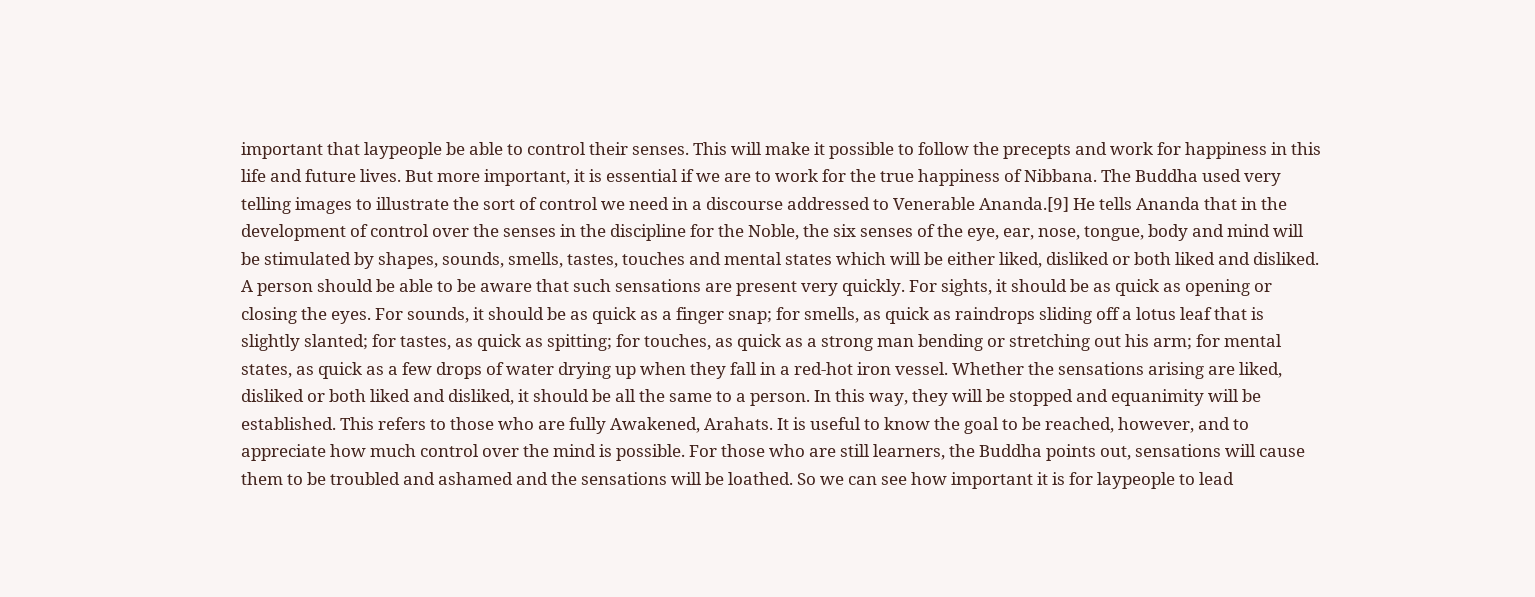important that laypeople be able to control their senses. This will make it possible to follow the precepts and work for happiness in this life and future lives. But more important, it is essential if we are to work for the true happiness of Nibbana. The Buddha used very telling images to illustrate the sort of control we need in a discourse addressed to Venerable Ananda.[9] He tells Ananda that in the development of control over the senses in the discipline for the Noble, the six senses of the eye, ear, nose, tongue, body and mind will be stimulated by shapes, sounds, smells, tastes, touches and mental states which will be either liked, disliked or both liked and disliked. A person should be able to be aware that such sensations are present very quickly. For sights, it should be as quick as opening or closing the eyes. For sounds, it should be as quick as a finger snap; for smells, as quick as raindrops sliding off a lotus leaf that is slightly slanted; for tastes, as quick as spitting; for touches, as quick as a strong man bending or stretching out his arm; for mental states, as quick as a few drops of water drying up when they fall in a red-hot iron vessel. Whether the sensations arising are liked, disliked or both liked and disliked, it should be all the same to a person. In this way, they will be stopped and equanimity will be established. This refers to those who are fully Awakened, Arahats. It is useful to know the goal to be reached, however, and to appreciate how much control over the mind is possible. For those who are still learners, the Buddha points out, sensations will cause them to be troubled and ashamed and the sensations will be loathed. So we can see how important it is for laypeople to lead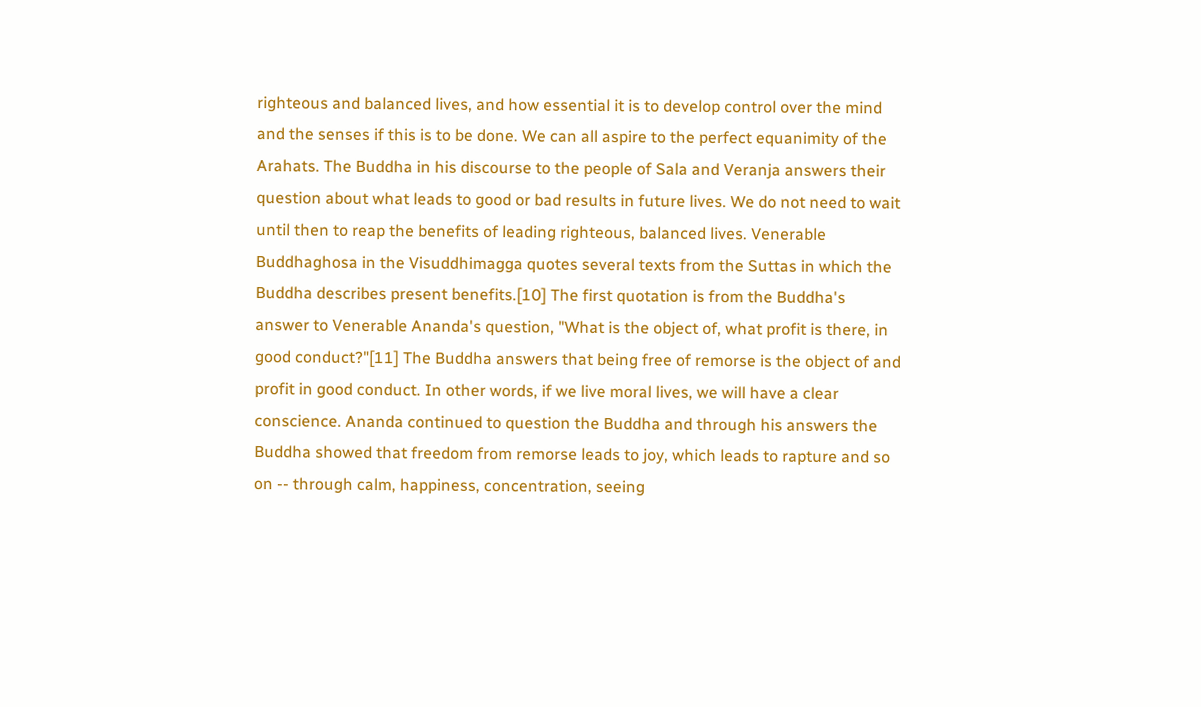righteous and balanced lives, and how essential it is to develop control over the mind and the senses if this is to be done. We can all aspire to the perfect equanimity of the Arahats. The Buddha in his discourse to the people of Sala and Veranja answers their question about what leads to good or bad results in future lives. We do not need to wait until then to reap the benefits of leading righteous, balanced lives. Venerable Buddhaghosa in the Visuddhimagga quotes several texts from the Suttas in which the Buddha describes present benefits.[10] The first quotation is from the Buddha's answer to Venerable Ananda's question, "What is the object of, what profit is there, in good conduct?"[11] The Buddha answers that being free of remorse is the object of and profit in good conduct. In other words, if we live moral lives, we will have a clear conscience. Ananda continued to question the Buddha and through his answers the Buddha showed that freedom from remorse leads to joy, which leads to rapture and so on -- through calm, happiness, concentration, seeing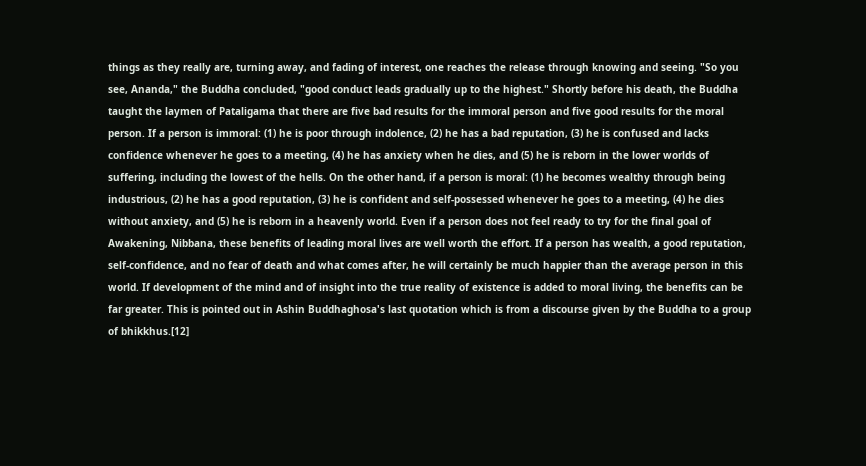things as they really are, turning away, and fading of interest, one reaches the release through knowing and seeing. "So you see, Ananda," the Buddha concluded, "good conduct leads gradually up to the highest." Shortly before his death, the Buddha taught the laymen of Pataligama that there are five bad results for the immoral person and five good results for the moral person. If a person is immoral: (1) he is poor through indolence, (2) he has a bad reputation, (3) he is confused and lacks confidence whenever he goes to a meeting, (4) he has anxiety when he dies, and (5) he is reborn in the lower worlds of suffering, including the lowest of the hells. On the other hand, if a person is moral: (1) he becomes wealthy through being industrious, (2) he has a good reputation, (3) he is confident and self-possessed whenever he goes to a meeting, (4) he dies without anxiety, and (5) he is reborn in a heavenly world. Even if a person does not feel ready to try for the final goal of Awakening, Nibbana, these benefits of leading moral lives are well worth the effort. If a person has wealth, a good reputation, self-confidence, and no fear of death and what comes after, he will certainly be much happier than the average person in this world. If development of the mind and of insight into the true reality of existence is added to moral living, the benefits can be far greater. This is pointed out in Ashin Buddhaghosa's last quotation which is from a discourse given by the Buddha to a group of bhikkhus.[12]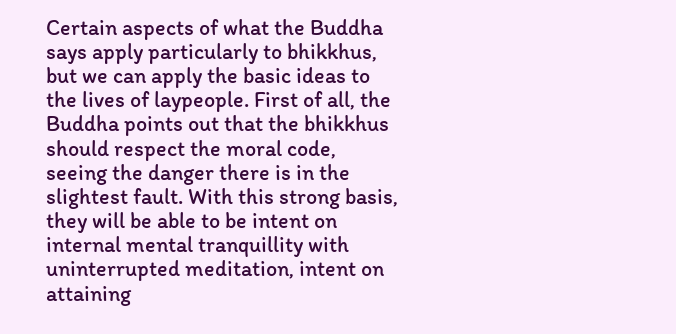Certain aspects of what the Buddha says apply particularly to bhikkhus, but we can apply the basic ideas to the lives of laypeople. First of all, the Buddha points out that the bhikkhus should respect the moral code, seeing the danger there is in the slightest fault. With this strong basis, they will be able to be intent on internal mental tranquillity with uninterrupted meditation, intent on attaining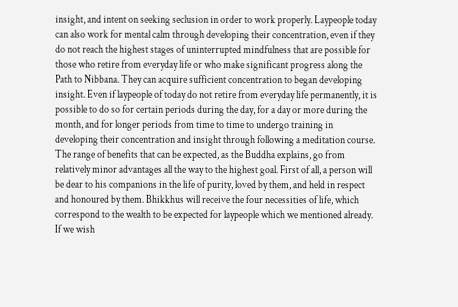insight, and intent on seeking seclusion in order to work properly. Laypeople today can also work for mental calm through developing their concentration, even if they do not reach the highest stages of uninterrupted mindfulness that are possible for those who retire from everyday life or who make significant progress along the Path to Nibbana. They can acquire sufficient concentration to began developing insight. Even if laypeople of today do not retire from everyday life permanently, it is possible to do so for certain periods during the day, for a day or more during the month, and for longer periods from time to time to undergo training in developing their concentration and insight through following a meditation course. The range of benefits that can be expected, as the Buddha explains, go from relatively minor advantages all the way to the highest goal. First of all, a person will be dear to his companions in the life of purity, loved by them, and held in respect and honoured by them. Bhikkhus will receive the four necessities of life, which correspond to the wealth to be expected for laypeople which we mentioned already. If we wish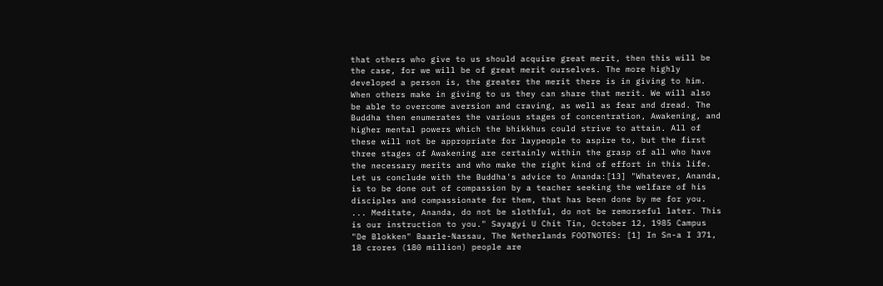that others who give to us should acquire great merit, then this will be the case, for we will be of great merit ourselves. The more highly developed a person is, the greater the merit there is in giving to him. When others make in giving to us they can share that merit. We will also be able to overcome aversion and craving, as well as fear and dread. The Buddha then enumerates the various stages of concentration, Awakening, and higher mental powers which the bhikkhus could strive to attain. All of these will not be appropriate for laypeople to aspire to, but the first three stages of Awakening are certainly within the grasp of all who have the necessary merits and who make the right kind of effort in this life. Let us conclude with the Buddha's advice to Ananda:[13] "Whatever, Ananda, is to be done out of compassion by a teacher seeking the welfare of his disciples and compassionate for them, that has been done by me for you. ... Meditate, Ananda, do not be slothful, do not be remorseful later. This is our instruction to you." Sayagyi U Chit Tin, October 12, 1985 Campus "De Blokken" Baarle-Nassau, The Netherlands FOOTNOTES: [1] In Sn-a I 371, 18 crores (180 million) people are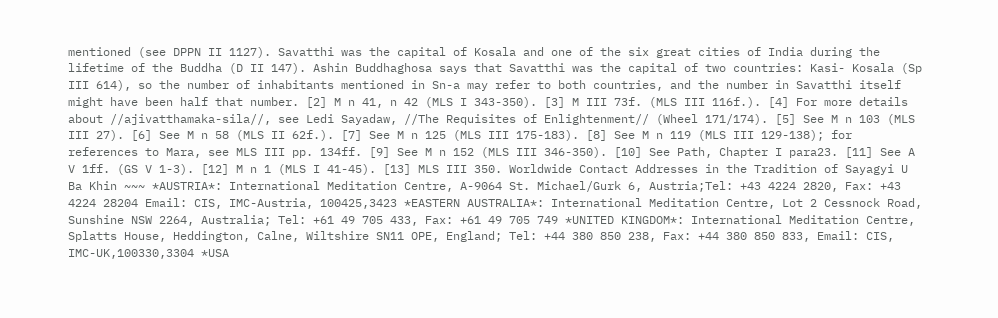mentioned (see DPPN II 1127). Savatthi was the capital of Kosala and one of the six great cities of India during the lifetime of the Buddha (D II 147). Ashin Buddhaghosa says that Savatthi was the capital of two countries: Kasi- Kosala (Sp III 614), so the number of inhabitants mentioned in Sn-a may refer to both countries, and the number in Savatthi itself might have been half that number. [2] M n 41, n 42 (MLS I 343-350). [3] M III 73f. (MLS III 116f.). [4] For more details about //ajivatthamaka-sila//, see Ledi Sayadaw, //The Requisites of Enlightenment// (Wheel 171/174). [5] See M n 103 (MLS III 27). [6] See M n 58 (MLS II 62f.). [7] See M n 125 (MLS III 175-183). [8] See M n 119 (MLS III 129-138); for references to Mara, see MLS III pp. 134ff. [9] See M n 152 (MLS III 346-350). [10] See Path, Chapter I para23. [11] See A V 1ff. (GS V 1-3). [12] M n 1 (MLS I 41-45). [13] MLS III 350. Worldwide Contact Addresses in the Tradition of Sayagyi U Ba Khin ~~~ *AUSTRIA*: International Meditation Centre, A-9064 St. Michael/Gurk 6, Austria;Tel: +43 4224 2820, Fax: +43 4224 28204 Email: CIS, IMC-Austria, 100425,3423 *EASTERN AUSTRALIA*: International Meditation Centre, Lot 2 Cessnock Road, Sunshine NSW 2264, Australia; Tel: +61 49 705 433, Fax: +61 49 705 749 *UNITED KINGDOM*: International Meditation Centre, Splatts House, Heddington, Calne, Wiltshire SN11 OPE, England; Tel: +44 380 850 238, Fax: +44 380 850 833, Email: CIS, IMC-UK,100330,3304 *USA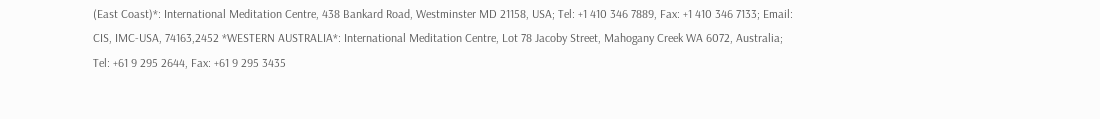(East Coast)*: International Meditation Centre, 438 Bankard Road, Westminster MD 21158, USA; Tel: +1 410 346 7889, Fax: +1 410 346 7133; Email: CIS, IMC-USA, 74163,2452 *WESTERN AUSTRALIA*: International Meditation Centre, Lot 78 Jacoby Street, Mahogany Creek WA 6072, Australia; Tel: +61 9 295 2644, Fax: +61 9 295 3435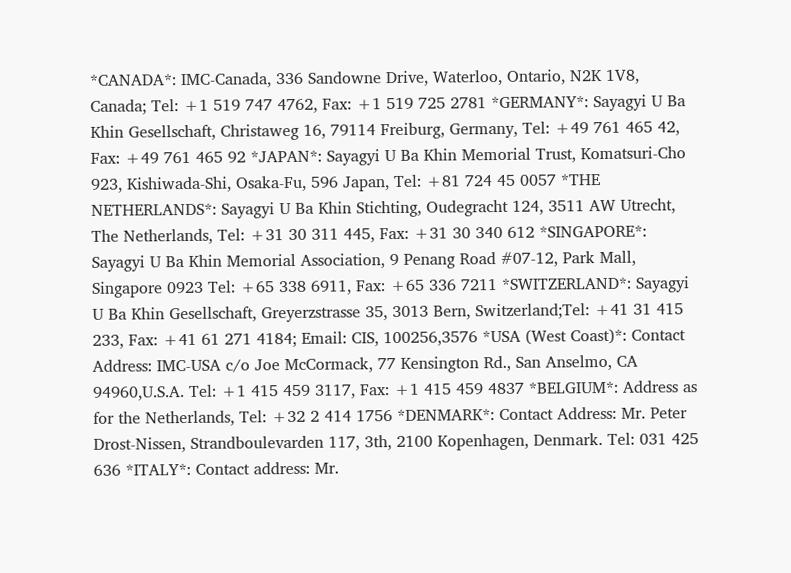*CANADA*: IMC-Canada, 336 Sandowne Drive, Waterloo, Ontario, N2K 1V8, Canada; Tel: +1 519 747 4762, Fax: +1 519 725 2781 *GERMANY*: Sayagyi U Ba Khin Gesellschaft, Christaweg 16, 79114 Freiburg, Germany, Tel: +49 761 465 42, Fax: +49 761 465 92 *JAPAN*: Sayagyi U Ba Khin Memorial Trust, Komatsuri-Cho 923, Kishiwada-Shi, Osaka-Fu, 596 Japan, Tel: +81 724 45 0057 *THE NETHERLANDS*: Sayagyi U Ba Khin Stichting, Oudegracht 124, 3511 AW Utrecht, The Netherlands, Tel: +31 30 311 445, Fax: +31 30 340 612 *SINGAPORE*: Sayagyi U Ba Khin Memorial Association, 9 Penang Road #07-12, Park Mall, Singapore 0923 Tel: +65 338 6911, Fax: +65 336 7211 *SWITZERLAND*: Sayagyi U Ba Khin Gesellschaft, Greyerzstrasse 35, 3013 Bern, Switzerland;Tel: +41 31 415 233, Fax: +41 61 271 4184; Email: CIS, 100256,3576 *USA (West Coast)*: Contact Address: IMC-USA c/o Joe McCormack, 77 Kensington Rd., San Anselmo, CA 94960,U.S.A. Tel: +1 415 459 3117, Fax: +1 415 459 4837 *BELGIUM*: Address as for the Netherlands, Tel: +32 2 414 1756 *DENMARK*: Contact Address: Mr. Peter Drost-Nissen, Strandboulevarden 117, 3th, 2100 Kopenhagen, Denmark. Tel: 031 425 636 *ITALY*: Contact address: Mr.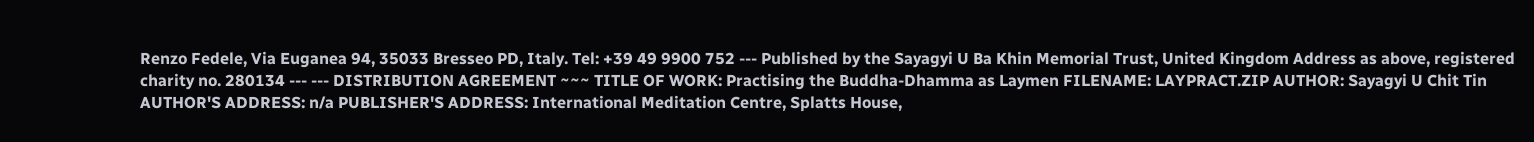Renzo Fedele, Via Euganea 94, 35033 Bresseo PD, Italy. Tel: +39 49 9900 752 --- Published by the Sayagyi U Ba Khin Memorial Trust, United Kingdom Address as above, registered charity no. 280134 --- --- DISTRIBUTION AGREEMENT ~~~ TITLE OF WORK: Practising the Buddha-Dhamma as Laymen FILENAME: LAYPRACT.ZIP AUTHOR: Sayagyi U Chit Tin AUTHOR'S ADDRESS: n/a PUBLISHER'S ADDRESS: International Meditation Centre, Splatts House,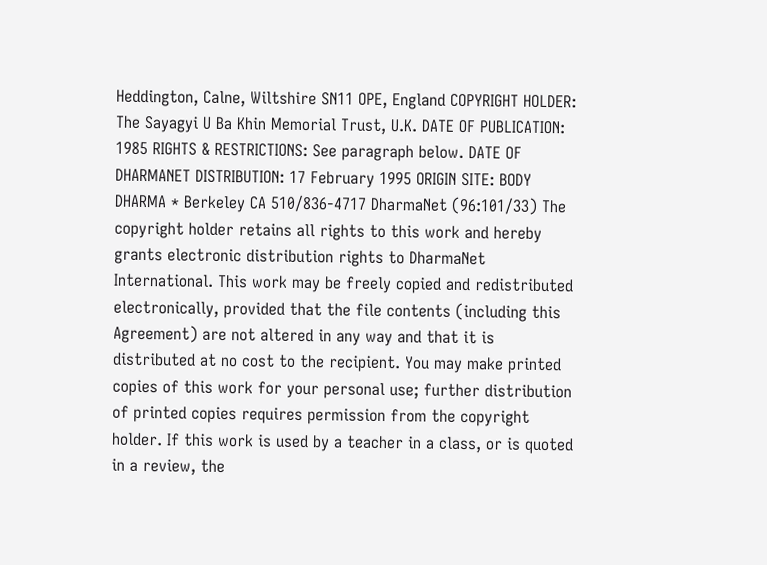Heddington, Calne, Wiltshire SN11 OPE, England COPYRIGHT HOLDER: The Sayagyi U Ba Khin Memorial Trust, U.K. DATE OF PUBLICATION: 1985 RIGHTS & RESTRICTIONS: See paragraph below. DATE OF DHARMANET DISTRIBUTION: 17 February 1995 ORIGIN SITE: BODY DHARMA * Berkeley CA 510/836-4717 DharmaNet (96:101/33) The copyright holder retains all rights to this work and hereby grants electronic distribution rights to DharmaNet International. This work may be freely copied and redistributed electronically, provided that the file contents (including this Agreement) are not altered in any way and that it is distributed at no cost to the recipient. You may make printed copies of this work for your personal use; further distribution of printed copies requires permission from the copyright holder. If this work is used by a teacher in a class, or is quoted in a review, the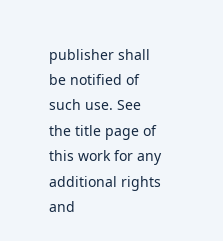publisher shall be notified of such use. See the title page of this work for any additional rights and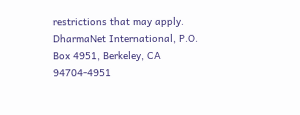restrictions that may apply. DharmaNet International, P.O. Box 4951, Berkeley, CA 94704-4951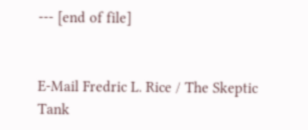--- [end of file]


E-Mail Fredric L. Rice / The Skeptic Tank